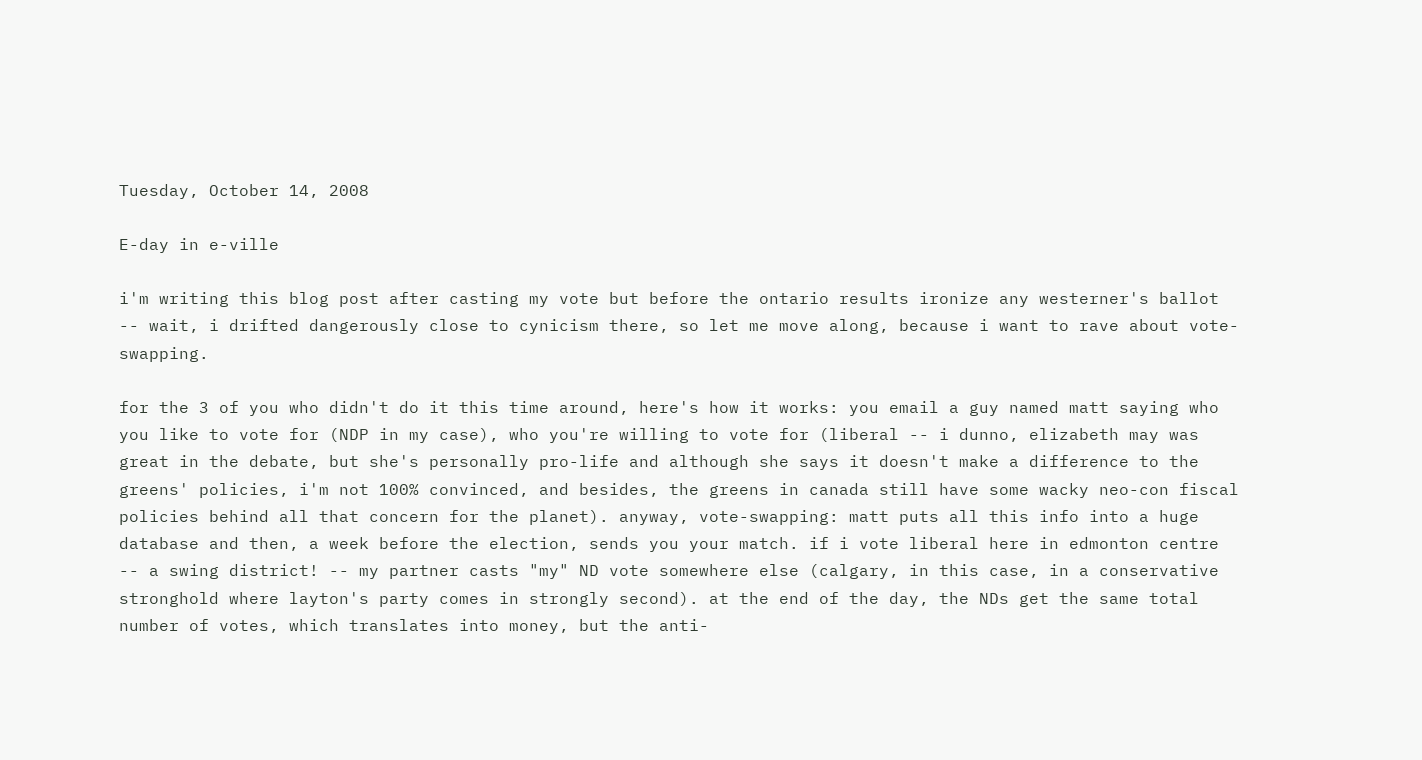Tuesday, October 14, 2008

E-day in e-ville

i'm writing this blog post after casting my vote but before the ontario results ironize any westerner's ballot -- wait, i drifted dangerously close to cynicism there, so let me move along, because i want to rave about vote-swapping.

for the 3 of you who didn't do it this time around, here's how it works: you email a guy named matt saying who you like to vote for (NDP in my case), who you're willing to vote for (liberal -- i dunno, elizabeth may was great in the debate, but she's personally pro-life and although she says it doesn't make a difference to the greens' policies, i'm not 100% convinced, and besides, the greens in canada still have some wacky neo-con fiscal policies behind all that concern for the planet). anyway, vote-swapping: matt puts all this info into a huge database and then, a week before the election, sends you your match. if i vote liberal here in edmonton centre -- a swing district! -- my partner casts "my" ND vote somewhere else (calgary, in this case, in a conservative stronghold where layton's party comes in strongly second). at the end of the day, the NDs get the same total number of votes, which translates into money, but the anti-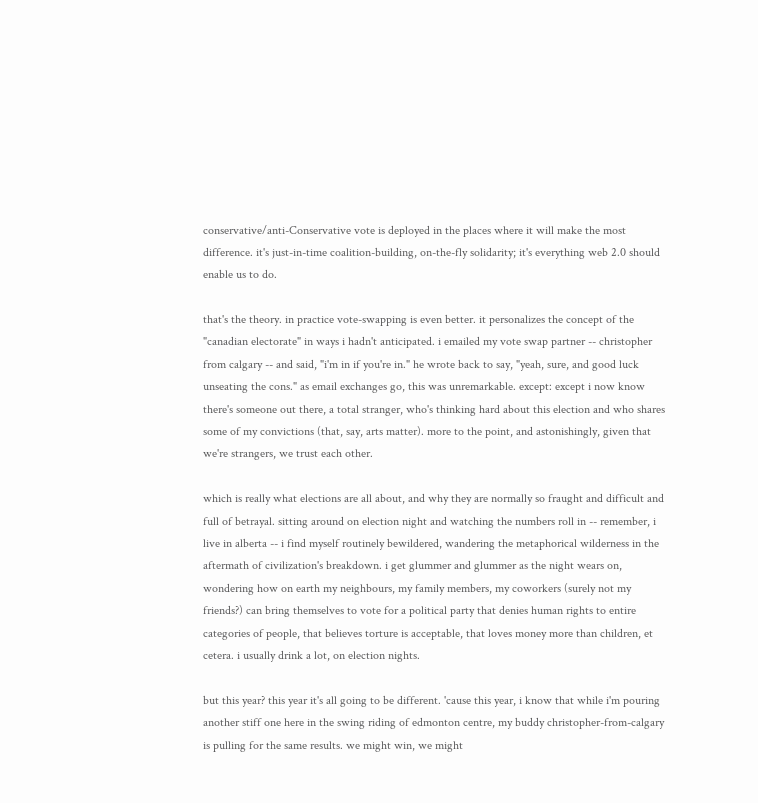conservative/anti-Conservative vote is deployed in the places where it will make the most difference. it's just-in-time coalition-building, on-the-fly solidarity; it's everything web 2.0 should enable us to do.

that's the theory. in practice vote-swapping is even better. it personalizes the concept of the "canadian electorate" in ways i hadn't anticipated. i emailed my vote swap partner -- christopher from calgary -- and said, "i'm in if you're in." he wrote back to say, "yeah, sure, and good luck unseating the cons." as email exchanges go, this was unremarkable. except: except i now know there's someone out there, a total stranger, who's thinking hard about this election and who shares some of my convictions (that, say, arts matter). more to the point, and astonishingly, given that we're strangers, we trust each other.

which is really what elections are all about, and why they are normally so fraught and difficult and full of betrayal. sitting around on election night and watching the numbers roll in -- remember, i live in alberta -- i find myself routinely bewildered, wandering the metaphorical wilderness in the aftermath of civilization's breakdown. i get glummer and glummer as the night wears on, wondering how on earth my neighbours, my family members, my coworkers (surely not my friends?) can bring themselves to vote for a political party that denies human rights to entire categories of people, that believes torture is acceptable, that loves money more than children, et cetera. i usually drink a lot, on election nights.

but this year? this year it's all going to be different. 'cause this year, i know that while i'm pouring another stiff one here in the swing riding of edmonton centre, my buddy christopher-from-calgary is pulling for the same results. we might win, we might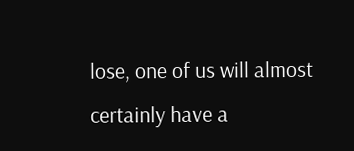lose, one of us will almost certainly have a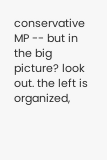conservative MP -- but in the big picture? look out. the left is organized,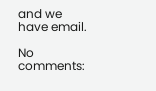and we have email.

No comments: